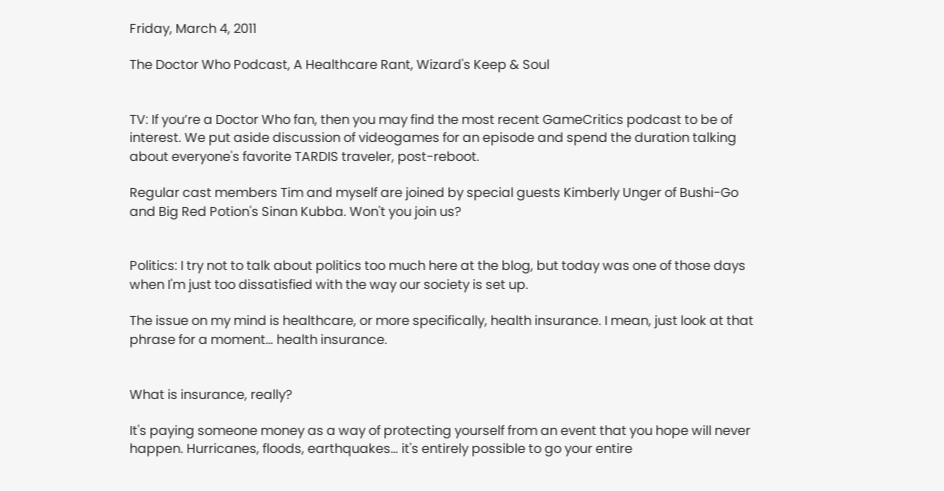Friday, March 4, 2011

The Doctor Who Podcast, A Healthcare Rant, Wizard's Keep & Soul


TV: If you’re a Doctor Who fan, then you may find the most recent GameCritics podcast to be of interest. We put aside discussion of videogames for an episode and spend the duration talking about everyone's favorite TARDIS traveler, post-reboot.

Regular cast members Tim and myself are joined by special guests Kimberly Unger of Bushi-Go and Big Red Potion's Sinan Kubba. Won't you join us?


Politics: I try not to talk about politics too much here at the blog, but today was one of those days when I'm just too dissatisfied with the way our society is set up.

The issue on my mind is healthcare, or more specifically, health insurance. I mean, just look at that phrase for a moment… health insurance.


What is insurance, really?

It's paying someone money as a way of protecting yourself from an event that you hope will never happen. Hurricanes, floods, earthquakes… it's entirely possible to go your entire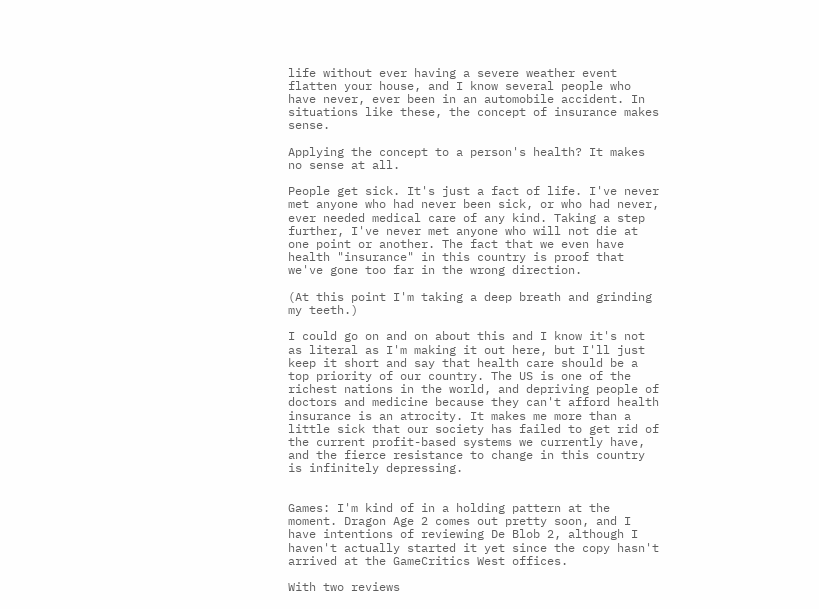life without ever having a severe weather event flatten your house, and I know several people who have never, ever been in an automobile accident. In situations like these, the concept of insurance makes sense.

Applying the concept to a person's health? It makes no sense at all.

People get sick. It's just a fact of life. I've never met anyone who had never been sick, or who had never, ever needed medical care of any kind. Taking a step further, I've never met anyone who will not die at one point or another. The fact that we even have health "insurance" in this country is proof that we've gone too far in the wrong direction.

(At this point I'm taking a deep breath and grinding my teeth.)

I could go on and on about this and I know it's not as literal as I'm making it out here, but I'll just keep it short and say that health care should be a top priority of our country. The US is one of the richest nations in the world, and depriving people of doctors and medicine because they can't afford health insurance is an atrocity. It makes me more than a little sick that our society has failed to get rid of the current profit-based systems we currently have, and the fierce resistance to change in this country is infinitely depressing.


Games: I'm kind of in a holding pattern at the moment. Dragon Age 2 comes out pretty soon, and I have intentions of reviewing De Blob 2, although I haven't actually started it yet since the copy hasn't arrived at the GameCritics West offices.

With two reviews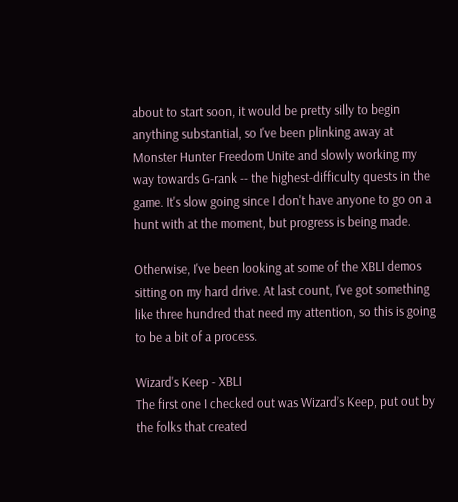about to start soon, it would be pretty silly to begin anything substantial, so I've been plinking away at Monster Hunter Freedom Unite and slowly working my way towards G-rank -- the highest-difficulty quests in the game. It's slow going since I don't have anyone to go on a hunt with at the moment, but progress is being made.

Otherwise, I've been looking at some of the XBLI demos sitting on my hard drive. At last count, I've got something like three hundred that need my attention, so this is going to be a bit of a process.

Wizard's Keep - XBLI
The first one I checked out was Wizard’s Keep, put out by the folks that created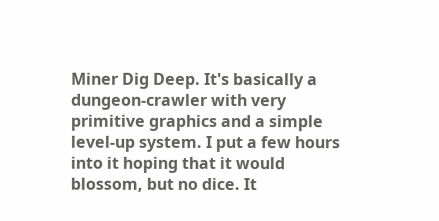Miner Dig Deep. It's basically a dungeon-crawler with very primitive graphics and a simple level-up system. I put a few hours into it hoping that it would blossom, but no dice. It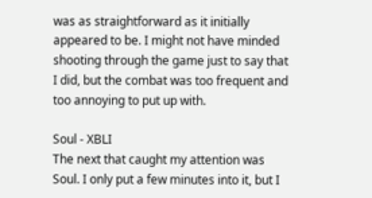was as straightforward as it initially appeared to be. I might not have minded shooting through the game just to say that I did, but the combat was too frequent and too annoying to put up with.

Soul - XBLI
The next that caught my attention was Soul. I only put a few minutes into it, but I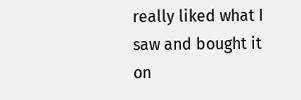really liked what I saw and bought it on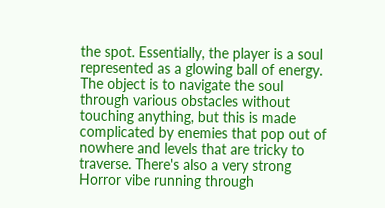the spot. Essentially, the player is a soul represented as a glowing ball of energy. The object is to navigate the soul through various obstacles without touching anything, but this is made complicated by enemies that pop out of nowhere and levels that are tricky to traverse. There's also a very strong Horror vibe running through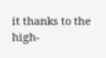it thanks to the high-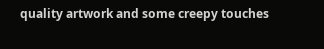quality artwork and some creepy touches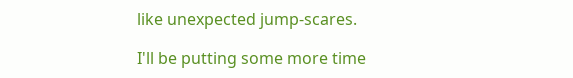like unexpected jump-scares.

I'll be putting some more time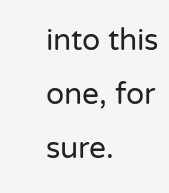into this one, for sure.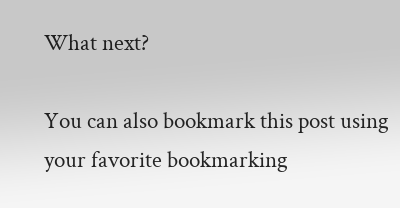What next?

You can also bookmark this post using your favorite bookmarking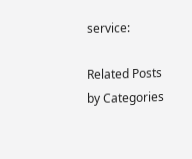service:

Related Posts by Categories